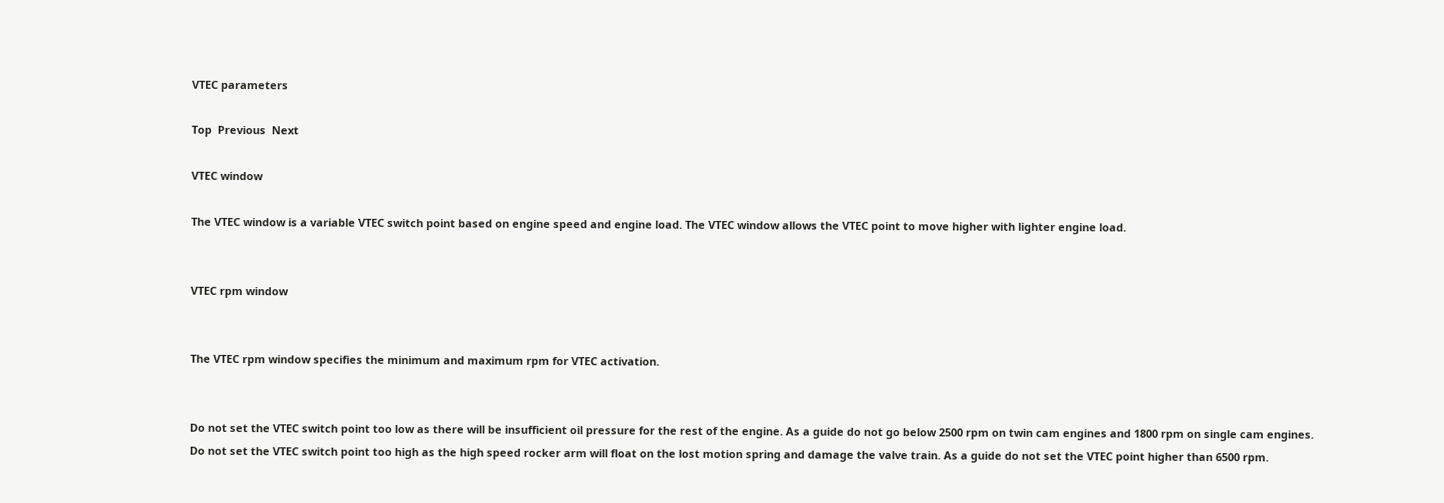VTEC parameters

Top  Previous  Next

VTEC window

The VTEC window is a variable VTEC switch point based on engine speed and engine load. The VTEC window allows the VTEC point to move higher with lighter engine load.


VTEC rpm window


The VTEC rpm window specifies the minimum and maximum rpm for VTEC activation.


Do not set the VTEC switch point too low as there will be insufficient oil pressure for the rest of the engine. As a guide do not go below 2500 rpm on twin cam engines and 1800 rpm on single cam engines.
Do not set the VTEC switch point too high as the high speed rocker arm will float on the lost motion spring and damage the valve train. As a guide do not set the VTEC point higher than 6500 rpm.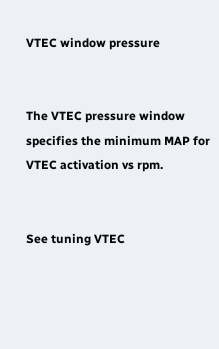VTEC window pressure


The VTEC pressure window specifies the minimum MAP for VTEC activation vs rpm.


See tuning VTEC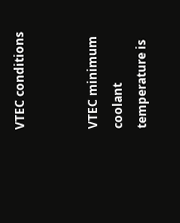VTEC conditions


VTEC minimum coolant temperature is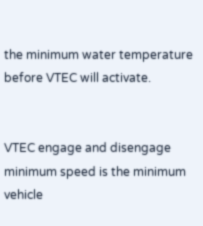the minimum water temperature before VTEC will activate.


VTEC engage and disengage minimum speed is the minimum vehicle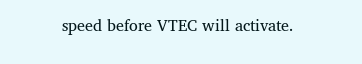speed before VTEC will activate.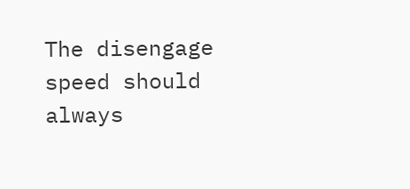The disengage speed should always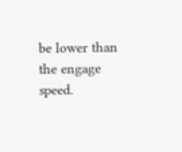be lower than the engage speed.